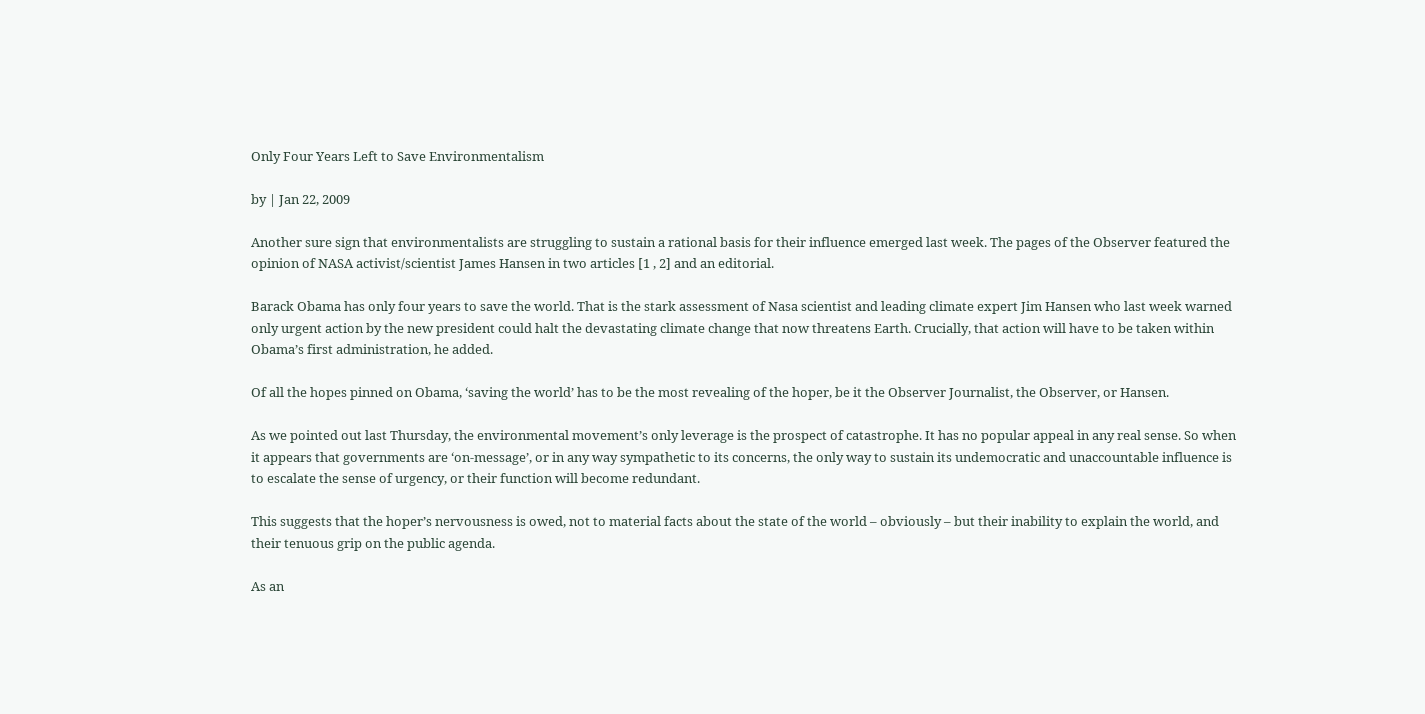Only Four Years Left to Save Environmentalism

by | Jan 22, 2009

Another sure sign that environmentalists are struggling to sustain a rational basis for their influence emerged last week. The pages of the Observer featured the opinion of NASA activist/scientist James Hansen in two articles [1 , 2] and an editorial.

Barack Obama has only four years to save the world. That is the stark assessment of Nasa scientist and leading climate expert Jim Hansen who last week warned only urgent action by the new president could halt the devastating climate change that now threatens Earth. Crucially, that action will have to be taken within Obama’s first administration, he added.

Of all the hopes pinned on Obama, ‘saving the world’ has to be the most revealing of the hoper, be it the Observer Journalist, the Observer, or Hansen.

As we pointed out last Thursday, the environmental movement’s only leverage is the prospect of catastrophe. It has no popular appeal in any real sense. So when it appears that governments are ‘on-message’, or in any way sympathetic to its concerns, the only way to sustain its undemocratic and unaccountable influence is to escalate the sense of urgency, or their function will become redundant.

This suggests that the hoper’s nervousness is owed, not to material facts about the state of the world – obviously – but their inability to explain the world, and their tenuous grip on the public agenda.

As an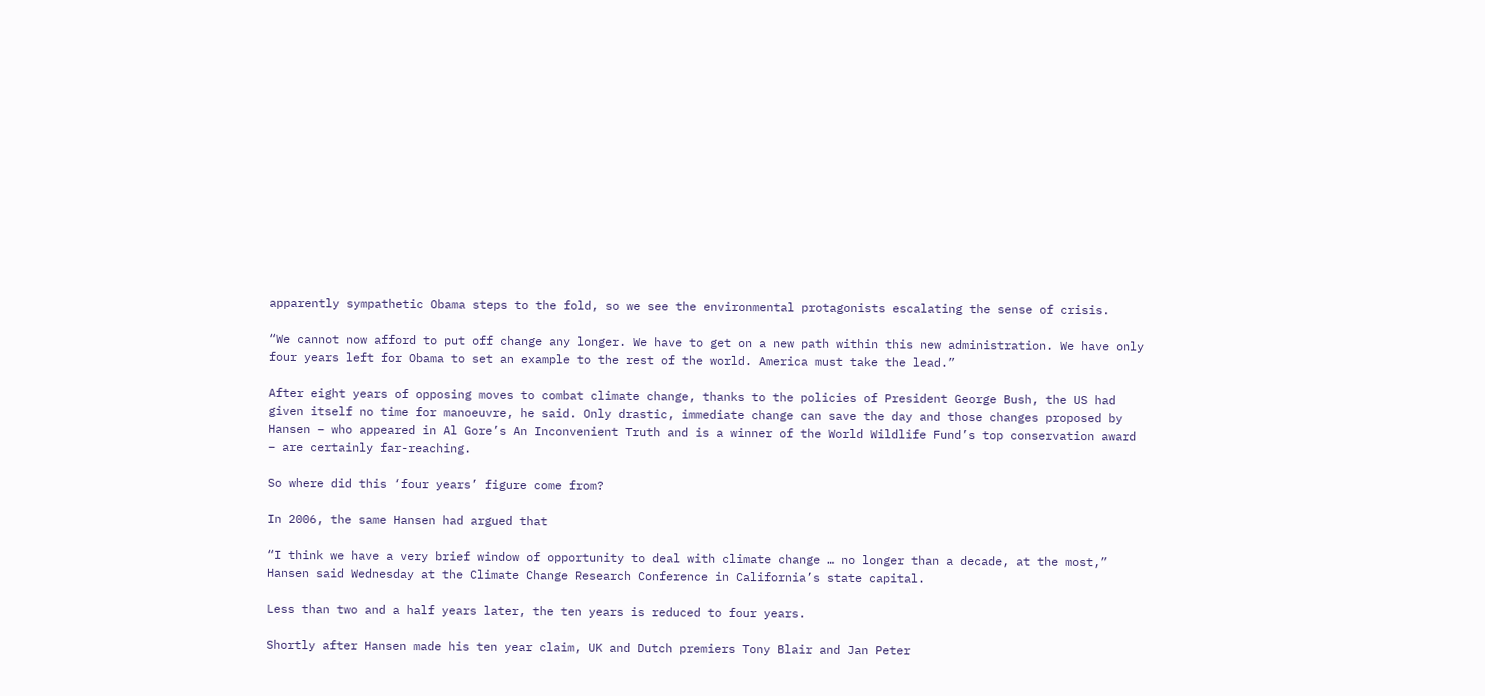apparently sympathetic Obama steps to the fold, so we see the environmental protagonists escalating the sense of crisis.

“We cannot now afford to put off change any longer. We have to get on a new path within this new administration. We have only four years left for Obama to set an example to the rest of the world. America must take the lead.”

After eight years of opposing moves to combat climate change, thanks to the policies of President George Bush, the US had given itself no time for manoeuvre, he said. Only drastic, immediate change can save the day and those changes proposed by Hansen – who appeared in Al Gore’s An Inconvenient Truth and is a winner of the World Wildlife Fund’s top conservation award – are certainly far-reaching.

So where did this ‘four years’ figure come from?

In 2006, the same Hansen had argued that

“I think we have a very brief window of opportunity to deal with climate change … no longer than a decade, at the most,” Hansen said Wednesday at the Climate Change Research Conference in California’s state capital.

Less than two and a half years later, the ten years is reduced to four years.

Shortly after Hansen made his ten year claim, UK and Dutch premiers Tony Blair and Jan Peter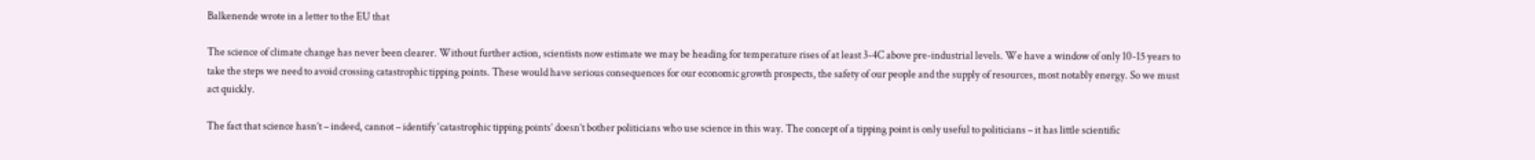Balkenende wrote in a letter to the EU that

The science of climate change has never been clearer. Without further action, scientists now estimate we may be heading for temperature rises of at least 3-4C above pre-industrial levels. We have a window of only 10-15 years to take the steps we need to avoid crossing catastrophic tipping points. These would have serious consequences for our economic growth prospects, the safety of our people and the supply of resources, most notably energy. So we must act quickly.

The fact that science hasn’t – indeed, cannot – identify ‘catastrophic tipping points’ doesn’t bother politicians who use science in this way. The concept of a tipping point is only useful to politicians – it has little scientific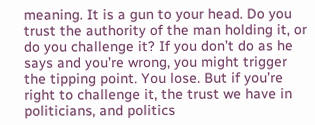meaning. It is a gun to your head. Do you trust the authority of the man holding it, or do you challenge it? If you don’t do as he says and you’re wrong, you might trigger the tipping point. You lose. But if you’re right to challenge it, the trust we have in politicians, and politics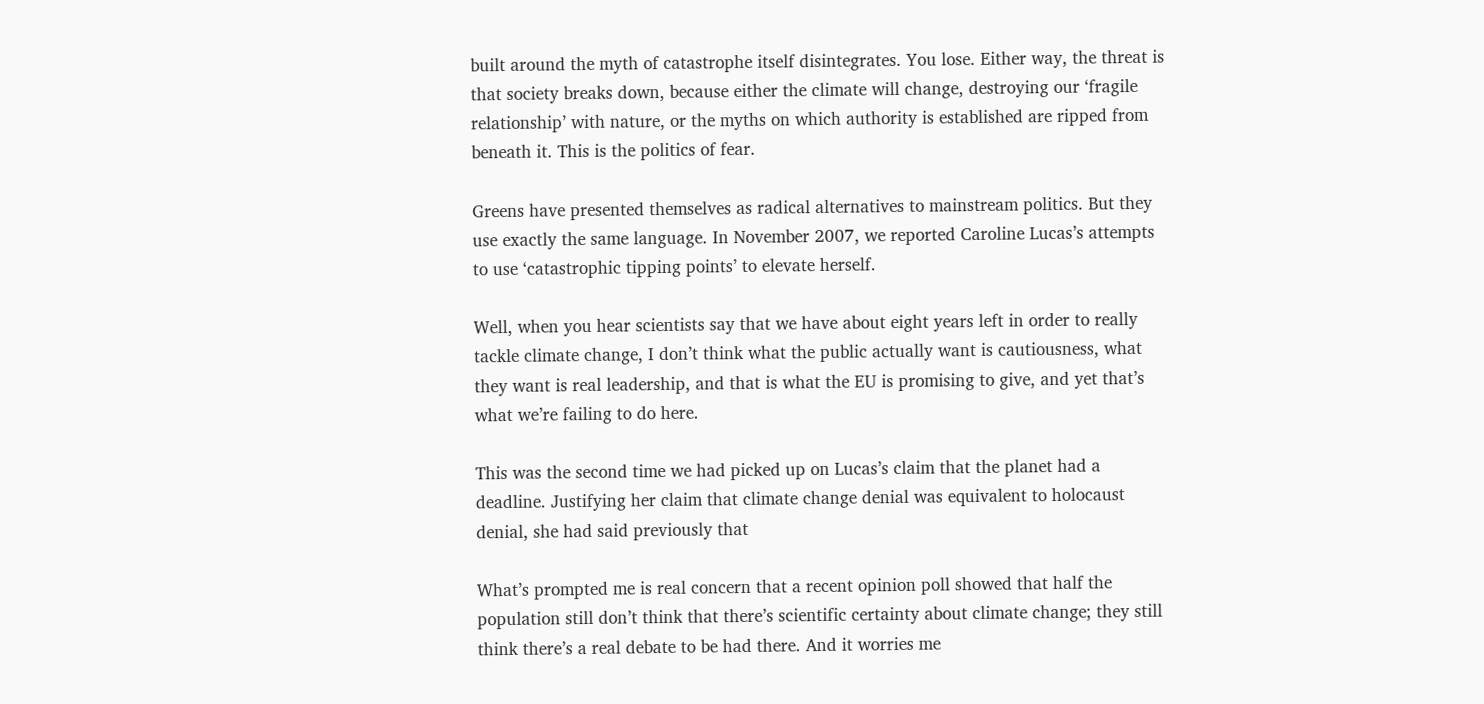built around the myth of catastrophe itself disintegrates. You lose. Either way, the threat is that society breaks down, because either the climate will change, destroying our ‘fragile relationship’ with nature, or the myths on which authority is established are ripped from beneath it. This is the politics of fear.

Greens have presented themselves as radical alternatives to mainstream politics. But they use exactly the same language. In November 2007, we reported Caroline Lucas’s attempts to use ‘catastrophic tipping points’ to elevate herself.

Well, when you hear scientists say that we have about eight years left in order to really tackle climate change, I don’t think what the public actually want is cautiousness, what they want is real leadership, and that is what the EU is promising to give, and yet that’s what we’re failing to do here.

This was the second time we had picked up on Lucas’s claim that the planet had a deadline. Justifying her claim that climate change denial was equivalent to holocaust denial, she had said previously that

What’s prompted me is real concern that a recent opinion poll showed that half the population still don’t think that there’s scientific certainty about climate change; they still think there’s a real debate to be had there. And it worries me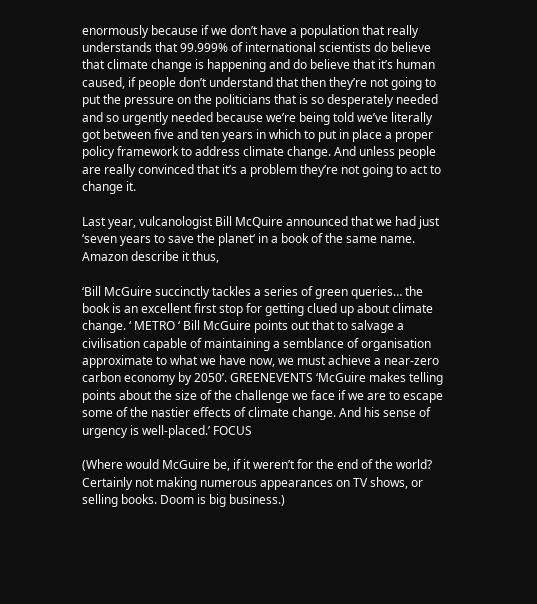enormously because if we don’t have a population that really understands that 99.999% of international scientists do believe that climate change is happening and do believe that it’s human caused, if people don’t understand that then they’re not going to put the pressure on the politicians that is so desperately needed and so urgently needed because we’re being told we’ve literally got between five and ten years in which to put in place a proper policy framework to address climate change. And unless people are really convinced that it’s a problem they’re not going to act to change it.

Last year, vulcanologist Bill McQuire announced that we had just ‘seven years to save the planet‘ in a book of the same name. Amazon describe it thus,

‘Bill McGuire succinctly tackles a series of green queries… the book is an excellent first stop for getting clued up about climate change. ‘ METRO ‘ Bill McGuire points out that to salvage a civilisation capable of maintaining a semblance of organisation approximate to what we have now, we must achieve a near-zero carbon economy by 2050’. GREENEVENTS ‘McGuire makes telling points about the size of the challenge we face if we are to escape some of the nastier effects of climate change. And his sense of urgency is well-placed.’ FOCUS

(Where would McGuire be, if it weren’t for the end of the world? Certainly not making numerous appearances on TV shows, or selling books. Doom is big business.)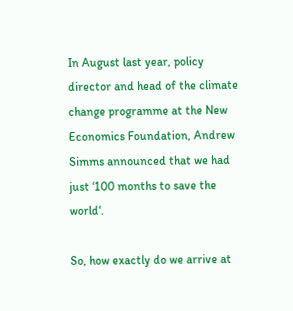In August last year, policy director and head of the climate change programme at the New Economics Foundation, Andrew Simms announced that we had just ‘100 months to save the world‘.

So, how exactly do we arrive at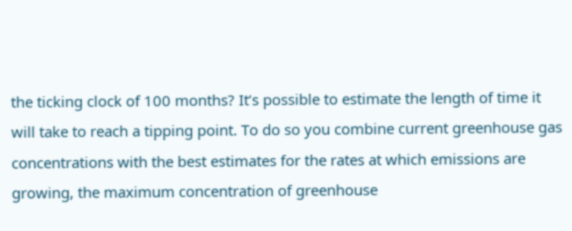the ticking clock of 100 months? It’s possible to estimate the length of time it will take to reach a tipping point. To do so you combine current greenhouse gas concentrations with the best estimates for the rates at which emissions are growing, the maximum concentration of greenhouse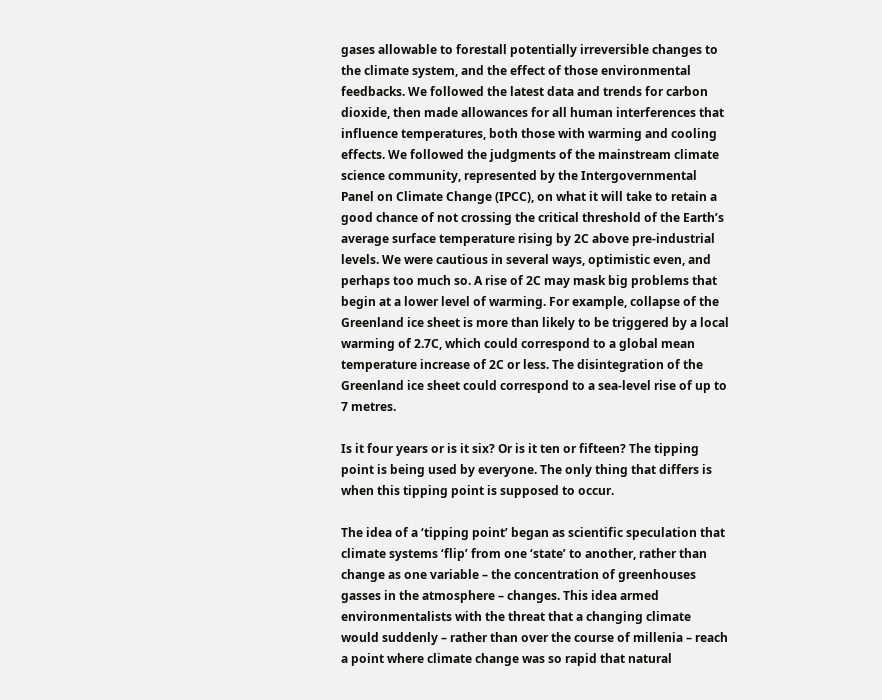gases allowable to forestall potentially irreversible changes to the climate system, and the effect of those environmental feedbacks. We followed the latest data and trends for carbon dioxide, then made allowances for all human interferences that influence temperatures, both those with warming and cooling effects. We followed the judgments of the mainstream climate science community, represented by the Intergovernmental Panel on Climate Change (IPCC), on what it will take to retain a good chance of not crossing the critical threshold of the Earth’s average surface temperature rising by 2C above pre-industrial levels. We were cautious in several ways, optimistic even, and perhaps too much so. A rise of 2C may mask big problems that begin at a lower level of warming. For example, collapse of the Greenland ice sheet is more than likely to be triggered by a local warming of 2.7C, which could correspond to a global mean temperature increase of 2C or less. The disintegration of the Greenland ice sheet could correspond to a sea-level rise of up to 7 metres.

Is it four years or is it six? Or is it ten or fifteen? The tipping point is being used by everyone. The only thing that differs is when this tipping point is supposed to occur.

The idea of a ‘tipping point’ began as scientific speculation that climate systems ‘flip’ from one ‘state’ to another, rather than change as one variable – the concentration of greenhouses gasses in the atmosphere – changes. This idea armed environmentalists with the threat that a changing climate would suddenly – rather than over the course of millenia – reach a point where climate change was so rapid that natural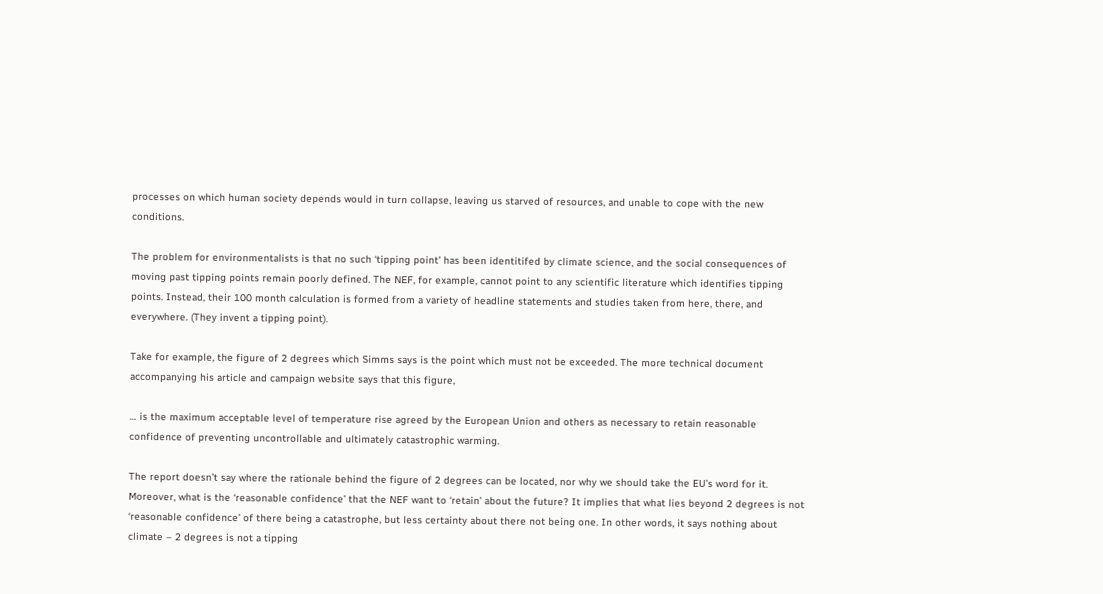processes on which human society depends would in turn collapse, leaving us starved of resources, and unable to cope with the new conditions.

The problem for environmentalists is that no such ‘tipping point’ has been identitifed by climate science, and the social consequences of moving past tipping points remain poorly defined. The NEF, for example, cannot point to any scientific literature which identifies tipping points. Instead, their 100 month calculation is formed from a variety of headline statements and studies taken from here, there, and everywhere. (They invent a tipping point).

Take for example, the figure of 2 degrees which Simms says is the point which must not be exceeded. The more technical document accompanying his article and campaign website says that this figure,

… is the maximum acceptable level of temperature rise agreed by the European Union and others as necessary to retain reasonable confidence of preventing uncontrollable and ultimately catastrophic warming.

The report doesn’t say where the rationale behind the figure of 2 degrees can be located, nor why we should take the EU’s word for it. Moreover, what is the ‘reasonable confidence’ that the NEF want to ‘retain’ about the future? It implies that what lies beyond 2 degrees is not ‘reasonable confidence’ of there being a catastrophe, but less certainty about there not being one. In other words, it says nothing about climate – 2 degrees is not a tipping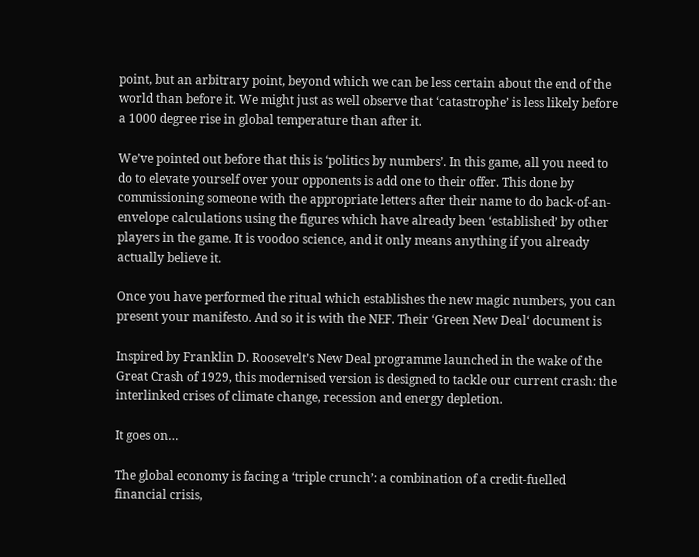point, but an arbitrary point, beyond which we can be less certain about the end of the world than before it. We might just as well observe that ‘catastrophe’ is less likely before a 1000 degree rise in global temperature than after it.

We’ve pointed out before that this is ‘politics by numbers’. In this game, all you need to do to elevate yourself over your opponents is add one to their offer. This done by commissioning someone with the appropriate letters after their name to do back-of-an-envelope calculations using the figures which have already been ‘established’ by other players in the game. It is voodoo science, and it only means anything if you already actually believe it.

Once you have performed the ritual which establishes the new magic numbers, you can present your manifesto. And so it is with the NEF. Their ‘Green New Deal‘ document is

Inspired by Franklin D. Roosevelt’s New Deal programme launched in the wake of the Great Crash of 1929, this modernised version is designed to tackle our current crash: the interlinked crises of climate change, recession and energy depletion.

It goes on…

The global economy is facing a ‘triple crunch’: a combination of a credit-fuelled financial crisis,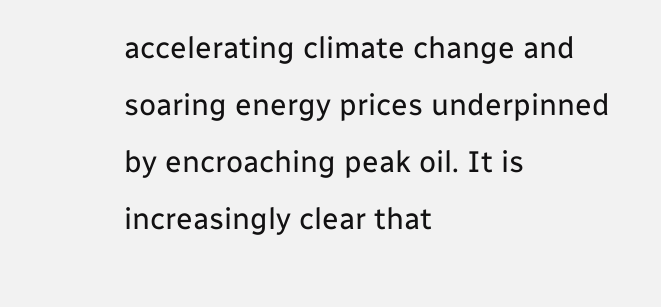accelerating climate change and soaring energy prices underpinned by encroaching peak oil. It is increasingly clear that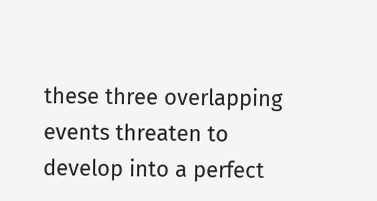these three overlapping events threaten to develop into a perfect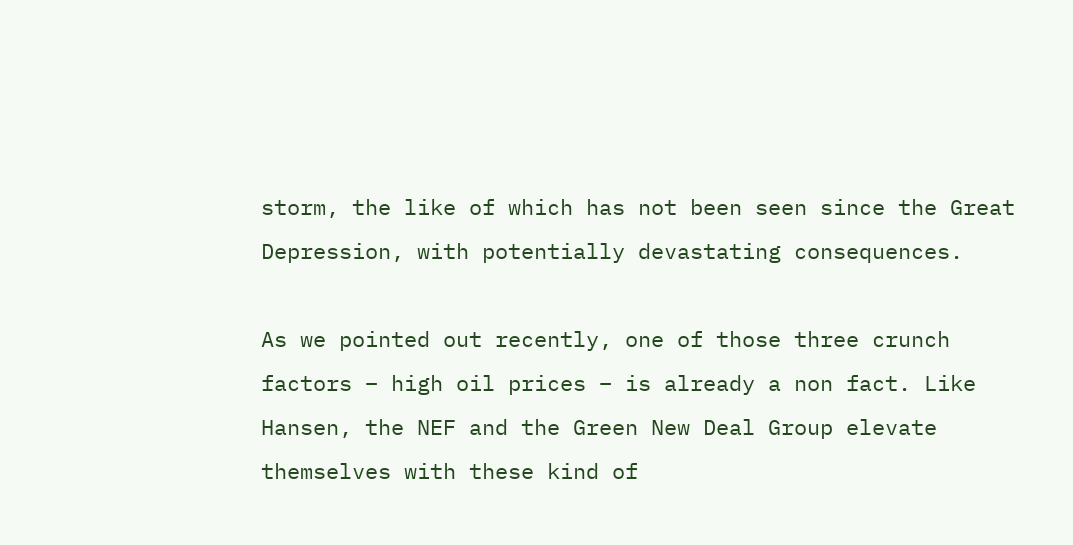storm, the like of which has not been seen since the Great Depression, with potentially devastating consequences.

As we pointed out recently, one of those three crunch factors – high oil prices – is already a non fact. Like Hansen, the NEF and the Green New Deal Group elevate themselves with these kind of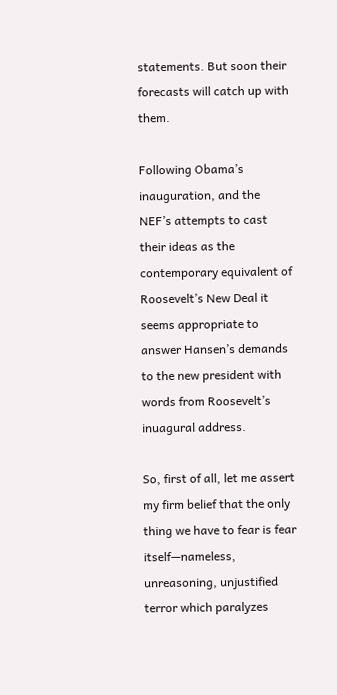statements. But soon their forecasts will catch up with them.

Following Obama’s inauguration, and the NEF’s attempts to cast their ideas as the contemporary equivalent of Roosevelt’s New Deal it seems appropriate to answer Hansen’s demands to the new president with words from Roosevelt’s inuagural address.

So, first of all, let me assert my firm belief that the only thing we have to fear is fear itself—nameless, unreasoning, unjustified terror which paralyzes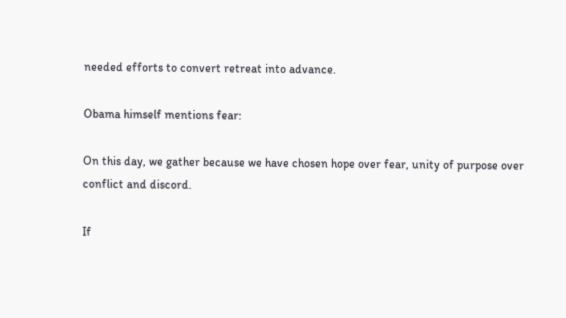needed efforts to convert retreat into advance.

Obama himself mentions fear:

On this day, we gather because we have chosen hope over fear, unity of purpose over conflict and discord.

If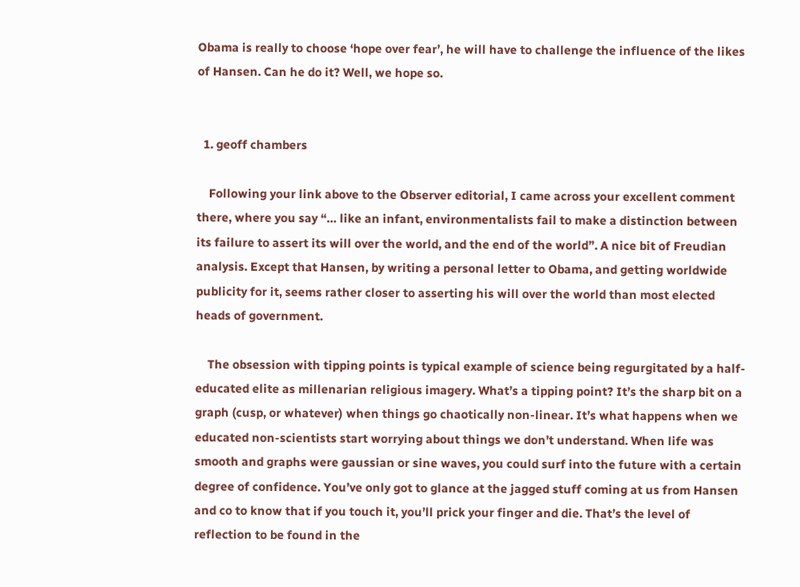Obama is really to choose ‘hope over fear’, he will have to challenge the influence of the likes of Hansen. Can he do it? Well, we hope so.


  1. geoff chambers

    Following your link above to the Observer editorial, I came across your excellent comment there, where you say “… like an infant, environmentalists fail to make a distinction between its failure to assert its will over the world, and the end of the world”. A nice bit of Freudian analysis. Except that Hansen, by writing a personal letter to Obama, and getting worldwide publicity for it, seems rather closer to asserting his will over the world than most elected heads of government.

    The obsession with tipping points is typical example of science being regurgitated by a half-educated elite as millenarian religious imagery. What’s a tipping point? It’s the sharp bit on a graph (cusp, or whatever) when things go chaotically non-linear. It’s what happens when we educated non-scientists start worrying about things we don’t understand. When life was smooth and graphs were gaussian or sine waves, you could surf into the future with a certain degree of confidence. You’ve only got to glance at the jagged stuff coming at us from Hansen and co to know that if you touch it, you’ll prick your finger and die. That’s the level of reflection to be found in the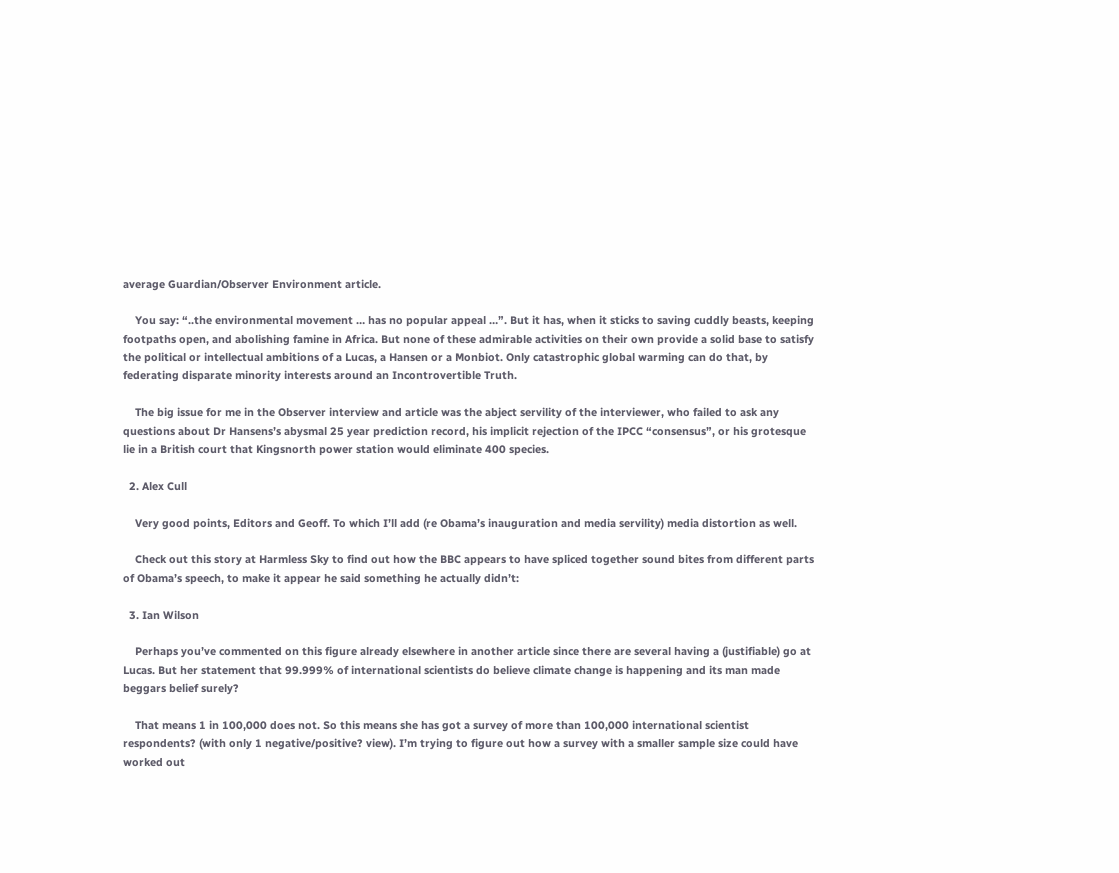average Guardian/Observer Environment article.

    You say: “..the environmental movement … has no popular appeal …”. But it has, when it sticks to saving cuddly beasts, keeping footpaths open, and abolishing famine in Africa. But none of these admirable activities on their own provide a solid base to satisfy the political or intellectual ambitions of a Lucas, a Hansen or a Monbiot. Only catastrophic global warming can do that, by federating disparate minority interests around an Incontrovertible Truth.

    The big issue for me in the Observer interview and article was the abject servility of the interviewer, who failed to ask any questions about Dr Hansens’s abysmal 25 year prediction record, his implicit rejection of the IPCC “consensus”, or his grotesque lie in a British court that Kingsnorth power station would eliminate 400 species.

  2. Alex Cull

    Very good points, Editors and Geoff. To which I’ll add (re Obama’s inauguration and media servility) media distortion as well.

    Check out this story at Harmless Sky to find out how the BBC appears to have spliced together sound bites from different parts of Obama’s speech, to make it appear he said something he actually didn’t:

  3. Ian Wilson

    Perhaps you’ve commented on this figure already elsewhere in another article since there are several having a (justifiable) go at Lucas. But her statement that 99.999% of international scientists do believe climate change is happening and its man made beggars belief surely?

    That means 1 in 100,000 does not. So this means she has got a survey of more than 100,000 international scientist respondents? (with only 1 negative/positive? view). I’m trying to figure out how a survey with a smaller sample size could have worked out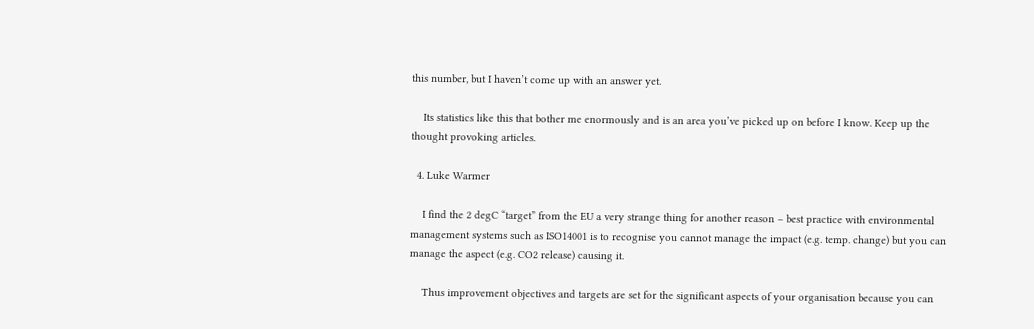this number, but I haven’t come up with an answer yet.

    Its statistics like this that bother me enormously and is an area you’ve picked up on before I know. Keep up the thought provoking articles.

  4. Luke Warmer

    I find the 2 degC “target” from the EU a very strange thing for another reason – best practice with environmental management systems such as ISO14001 is to recognise you cannot manage the impact (e.g. temp. change) but you can manage the aspect (e.g. CO2 release) causing it.

    Thus improvement objectives and targets are set for the significant aspects of your organisation because you can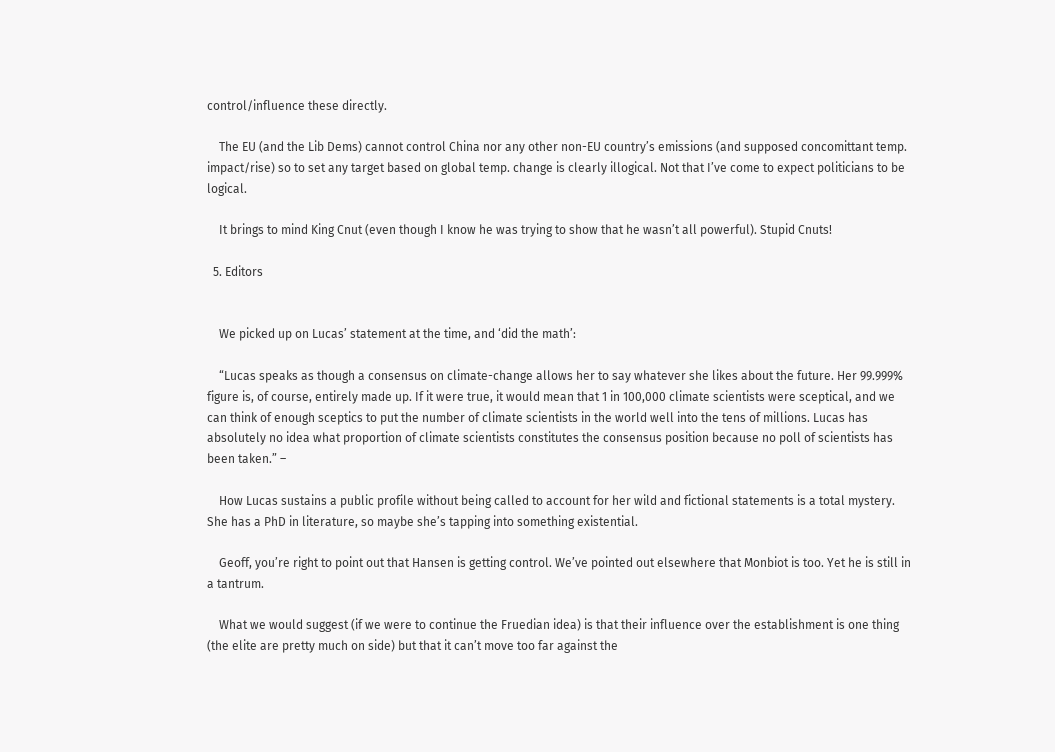control/influence these directly.

    The EU (and the Lib Dems) cannot control China nor any other non-EU country’s emissions (and supposed concomittant temp. impact/rise) so to set any target based on global temp. change is clearly illogical. Not that I’ve come to expect politicians to be logical.

    It brings to mind King Cnut (even though I know he was trying to show that he wasn’t all powerful). Stupid Cnuts!

  5. Editors


    We picked up on Lucas’ statement at the time, and ‘did the math’:

    “Lucas speaks as though a consensus on climate-change allows her to say whatever she likes about the future. Her 99.999% figure is, of course, entirely made up. If it were true, it would mean that 1 in 100,000 climate scientists were sceptical, and we can think of enough sceptics to put the number of climate scientists in the world well into the tens of millions. Lucas has absolutely no idea what proportion of climate scientists constitutes the consensus position because no poll of scientists has been taken.” –

    How Lucas sustains a public profile without being called to account for her wild and fictional statements is a total mystery. She has a PhD in literature, so maybe she’s tapping into something existential.

    Geoff, you’re right to point out that Hansen is getting control. We’ve pointed out elsewhere that Monbiot is too. Yet he is still in a tantrum.

    What we would suggest (if we were to continue the Fruedian idea) is that their influence over the establishment is one thing (the elite are pretty much on side) but that it can’t move too far against the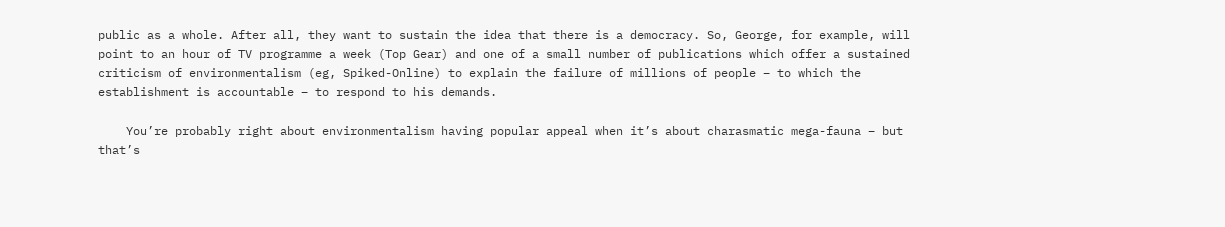public as a whole. After all, they want to sustain the idea that there is a democracy. So, George, for example, will point to an hour of TV programme a week (Top Gear) and one of a small number of publications which offer a sustained criticism of environmentalism (eg, Spiked-Online) to explain the failure of millions of people – to which the establishment is accountable – to respond to his demands.

    You’re probably right about environmentalism having popular appeal when it’s about charasmatic mega-fauna – but that’s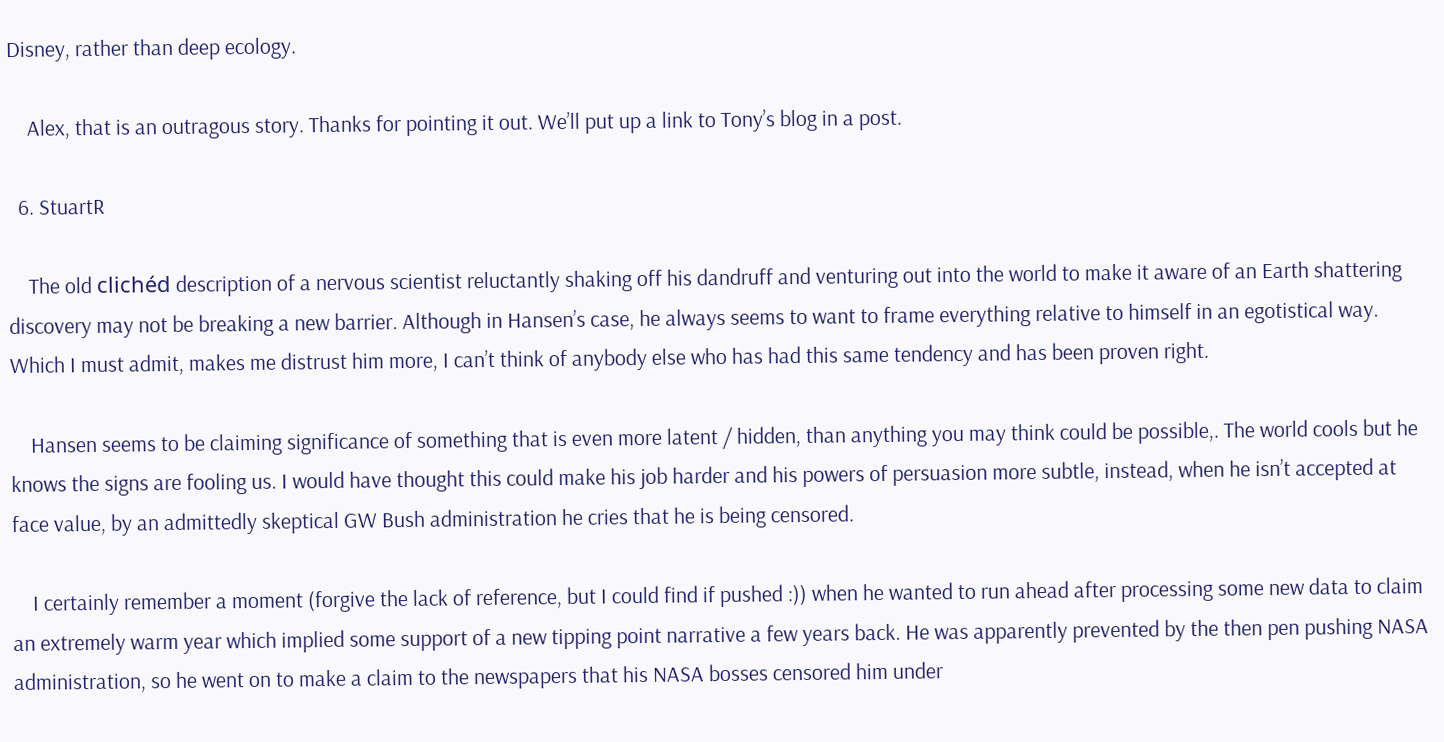Disney, rather than deep ecology.

    Alex, that is an outragous story. Thanks for pointing it out. We’ll put up a link to Tony’s blog in a post.

  6. StuartR

    The old clichéd description of a nervous scientist reluctantly shaking off his dandruff and venturing out into the world to make it aware of an Earth shattering discovery may not be breaking a new barrier. Although in Hansen’s case, he always seems to want to frame everything relative to himself in an egotistical way. Which I must admit, makes me distrust him more, I can’t think of anybody else who has had this same tendency and has been proven right.

    Hansen seems to be claiming significance of something that is even more latent / hidden, than anything you may think could be possible,. The world cools but he knows the signs are fooling us. I would have thought this could make his job harder and his powers of persuasion more subtle, instead, when he isn’t accepted at face value, by an admittedly skeptical GW Bush administration he cries that he is being censored.

    I certainly remember a moment (forgive the lack of reference, but I could find if pushed :)) when he wanted to run ahead after processing some new data to claim an extremely warm year which implied some support of a new tipping point narrative a few years back. He was apparently prevented by the then pen pushing NASA administration, so he went on to make a claim to the newspapers that his NASA bosses censored him under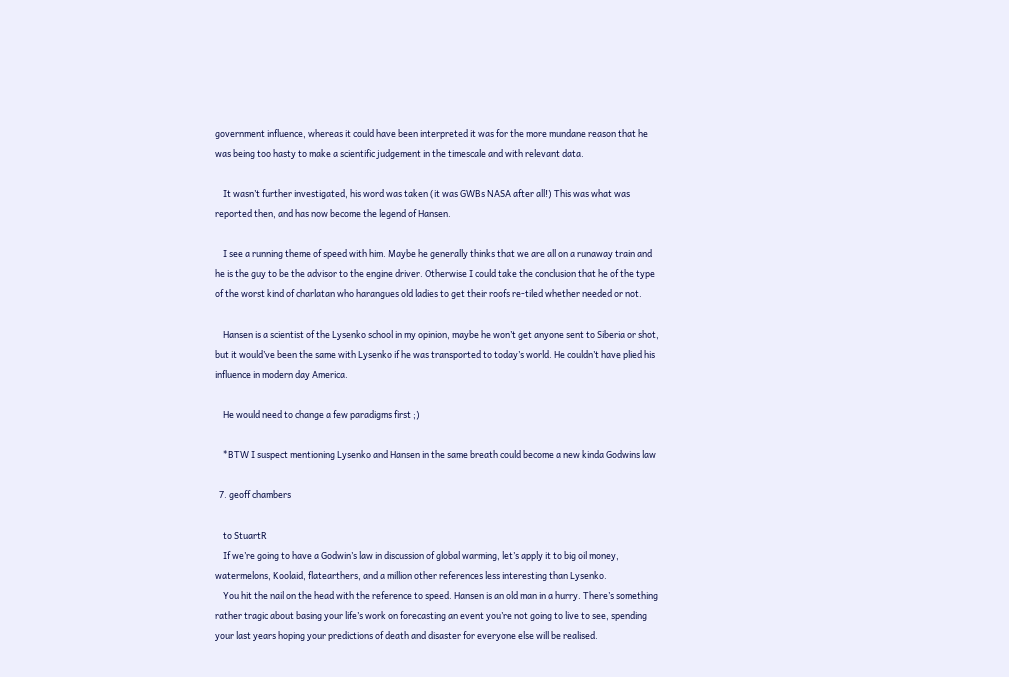government influence, whereas it could have been interpreted it was for the more mundane reason that he was being too hasty to make a scientific judgement in the timescale and with relevant data.

    It wasn’t further investigated, his word was taken (it was GWBs NASA after all!) This was what was reported then, and has now become the legend of Hansen.

    I see a running theme of speed with him. Maybe he generally thinks that we are all on a runaway train and he is the guy to be the advisor to the engine driver. Otherwise I could take the conclusion that he of the type of the worst kind of charlatan who harangues old ladies to get their roofs re-tiled whether needed or not.

    Hansen is a scientist of the Lysenko school in my opinion, maybe he won’t get anyone sent to Siberia or shot, but it would’ve been the same with Lysenko if he was transported to today’s world. He couldn’t have plied his influence in modern day America.

    He would need to change a few paradigms first ;)

    *BTW I suspect mentioning Lysenko and Hansen in the same breath could become a new kinda Godwins law

  7. geoff chambers

    to StuartR
    If we’re going to have a Godwin’s law in discussion of global warming, let’s apply it to big oil money, watermelons, Koolaid, flatearthers, and a million other references less interesting than Lysenko.
    You hit the nail on the head with the reference to speed. Hansen is an old man in a hurry. There’s something rather tragic about basing your life’s work on forecasting an event you’re not going to live to see, spending your last years hoping your predictions of death and disaster for everyone else will be realised.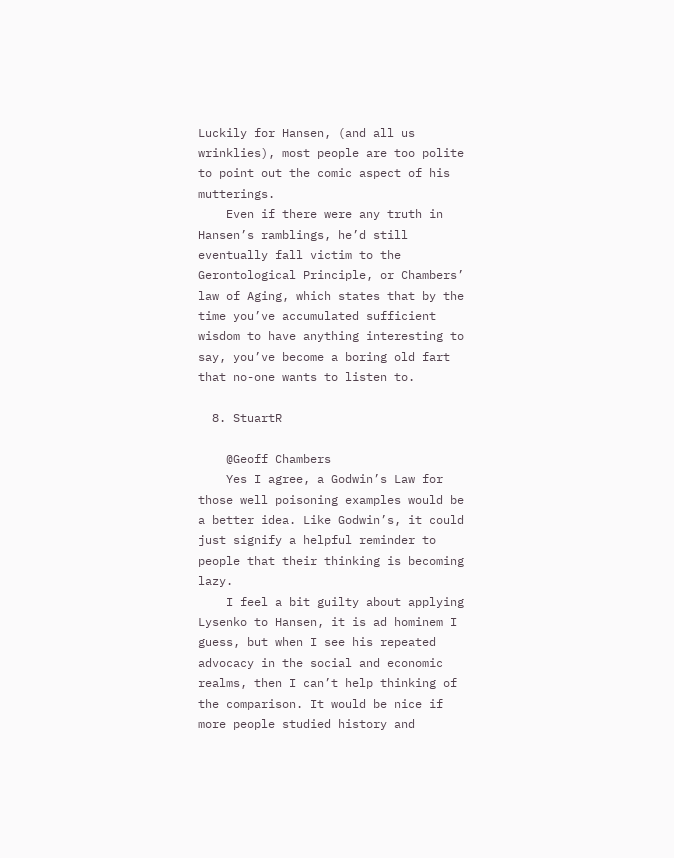Luckily for Hansen, (and all us wrinklies), most people are too polite to point out the comic aspect of his mutterings.
    Even if there were any truth in Hansen’s ramblings, he’d still eventually fall victim to the Gerontological Principle, or Chambers’ law of Aging, which states that by the time you’ve accumulated sufficient wisdom to have anything interesting to say, you’ve become a boring old fart that no-one wants to listen to.

  8. StuartR

    @Geoff Chambers
    Yes I agree, a Godwin’s Law for those well poisoning examples would be a better idea. Like Godwin’s, it could just signify a helpful reminder to people that their thinking is becoming lazy.
    I feel a bit guilty about applying Lysenko to Hansen, it is ad hominem I guess, but when I see his repeated advocacy in the social and economic realms, then I can’t help thinking of the comparison. It would be nice if more people studied history and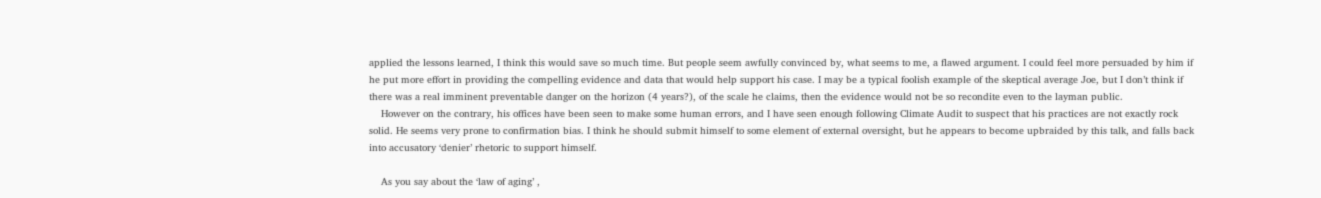applied the lessons learned, I think this would save so much time. But people seem awfully convinced by, what seems to me, a flawed argument. I could feel more persuaded by him if he put more effort in providing the compelling evidence and data that would help support his case. I may be a typical foolish example of the skeptical average Joe, but I don’t think if there was a real imminent preventable danger on the horizon (4 years?), of the scale he claims, then the evidence would not be so recondite even to the layman public.
    However on the contrary, his offices have been seen to make some human errors, and I have seen enough following Climate Audit to suspect that his practices are not exactly rock solid. He seems very prone to confirmation bias. I think he should submit himself to some element of external oversight, but he appears to become upbraided by this talk, and falls back into accusatory ‘denier’ rhetoric to support himself.

    As you say about the ‘law of aging’ ,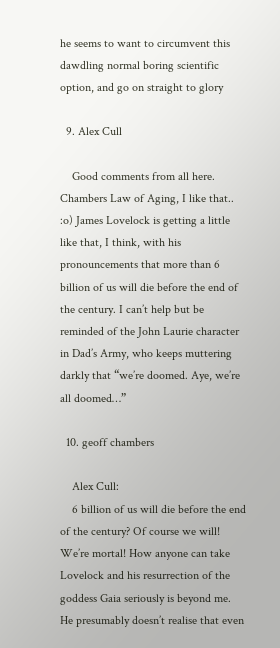he seems to want to circumvent this dawdling normal boring scientific option, and go on straight to glory

  9. Alex Cull

    Good comments from all here. Chambers Law of Aging, I like that.. :o) James Lovelock is getting a little like that, I think, with his pronouncements that more than 6 billion of us will die before the end of the century. I can’t help but be reminded of the John Laurie character in Dad’s Army, who keeps muttering darkly that “we’re doomed. Aye, we’re all doomed…”

  10. geoff chambers

    Alex Cull:
    6 billion of us will die before the end of the century? Of course we will! We’re mortal! How anyone can take Lovelock and his resurrection of the goddess Gaia seriously is beyond me. He presumably doesn’t realise that even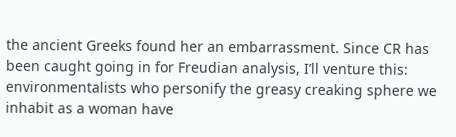the ancient Greeks found her an embarrassment. Since CR has been caught going in for Freudian analysis, I’ll venture this: environmentalists who personify the greasy creaking sphere we inhabit as a woman have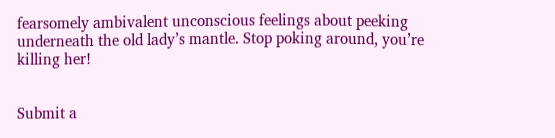fearsomely ambivalent unconscious feelings about peeking underneath the old lady’s mantle. Stop poking around, you’re killing her!


Submit a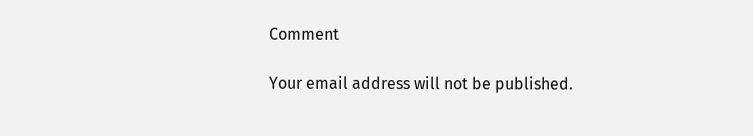Comment

Your email address will not be published.